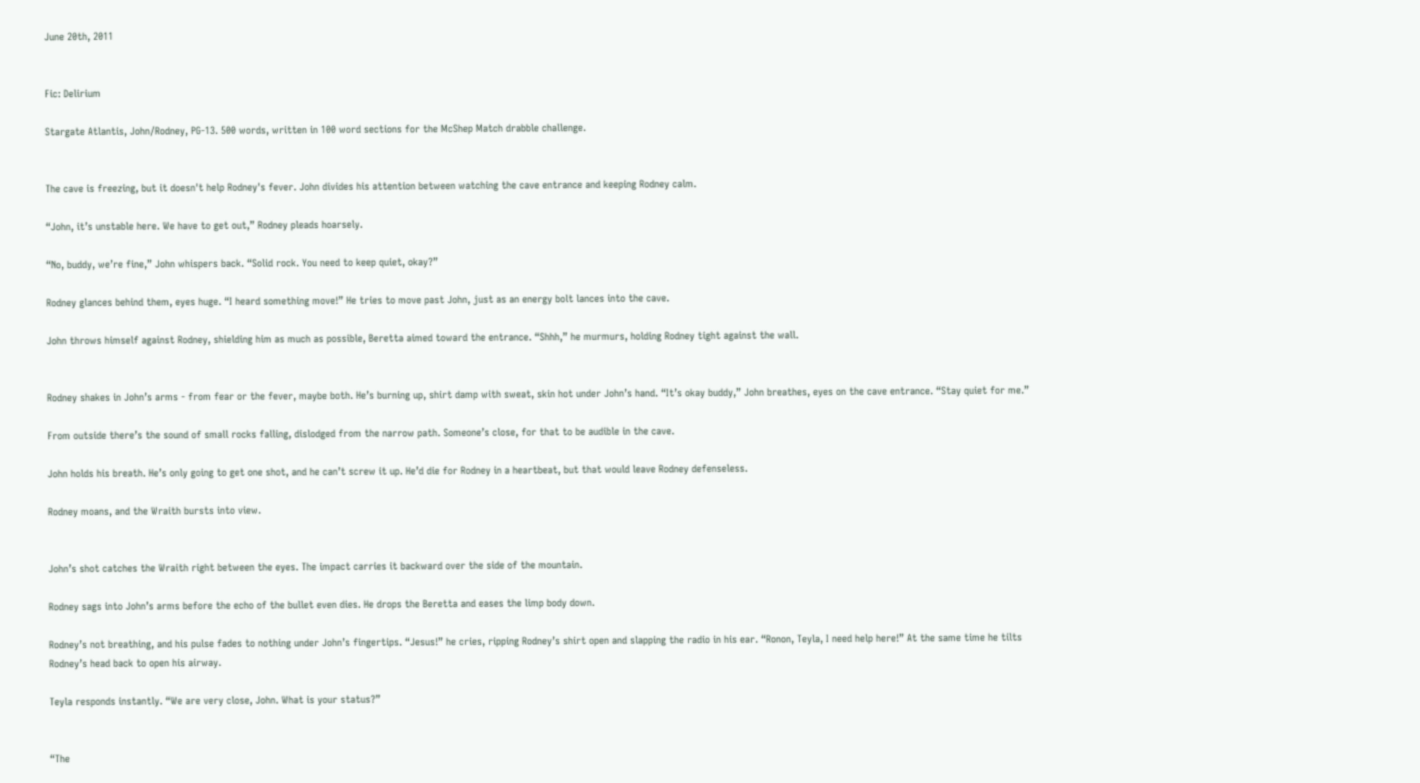June 20th, 2011


Fic: Delirium

Stargate Atlantis, John/Rodney, PG-13. 500 words, written in 100 word sections for the McShep Match drabble challenge.


The cave is freezing, but it doesn't help Rodney's fever. John divides his attention between watching the cave entrance and keeping Rodney calm.

“John, it’s unstable here. We have to get out,” Rodney pleads hoarsely.

“No, buddy, we’re fine,” John whispers back. “Solid rock. You need to keep quiet, okay?”

Rodney glances behind them, eyes huge. “I heard something move!” He tries to move past John, just as an energy bolt lances into the cave.

John throws himself against Rodney, shielding him as much as possible, Beretta aimed toward the entrance. “Shhh,” he murmurs, holding Rodney tight against the wall.


Rodney shakes in John’s arms - from fear or the fever, maybe both. He’s burning up, shirt damp with sweat, skin hot under John’s hand. “It’s okay buddy,” John breathes, eyes on the cave entrance. “Stay quiet for me.”

From outside there’s the sound of small rocks falling, dislodged from the narrow path. Someone’s close, for that to be audible in the cave.

John holds his breath. He’s only going to get one shot, and he can’t screw it up. He’d die for Rodney in a heartbeat, but that would leave Rodney defenseless.

Rodney moans, and the Wraith bursts into view.


John’s shot catches the Wraith right between the eyes. The impact carries it backward over the side of the mountain.

Rodney sags into John’s arms before the echo of the bullet even dies. He drops the Beretta and eases the limp body down.

Rodney’s not breathing, and his pulse fades to nothing under John’s fingertips. “Jesus!” he cries, ripping Rodney’s shirt open and slapping the radio in his ear. “Ronon, Teyla, I need help here!” At the same time he tilts Rodney’s head back to open his airway.

Teyla responds instantly. “We are very close, John. What is your status?”


“The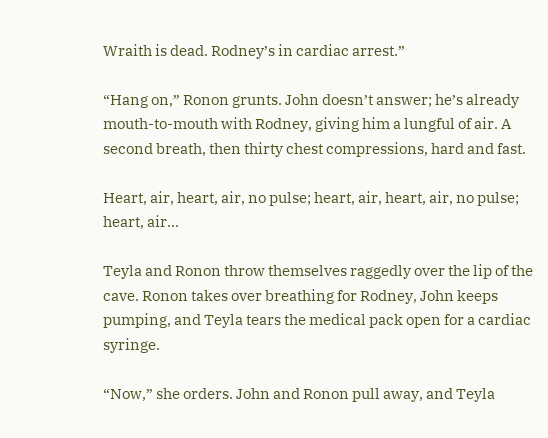Wraith is dead. Rodney’s in cardiac arrest.”

“Hang on,” Ronon grunts. John doesn’t answer; he’s already mouth-to-mouth with Rodney, giving him a lungful of air. A second breath, then thirty chest compressions, hard and fast.

Heart, air, heart, air, no pulse; heart, air, heart, air, no pulse; heart, air...

Teyla and Ronon throw themselves raggedly over the lip of the cave. Ronon takes over breathing for Rodney, John keeps pumping, and Teyla tears the medical pack open for a cardiac syringe.

“Now,” she orders. John and Ronon pull away, and Teyla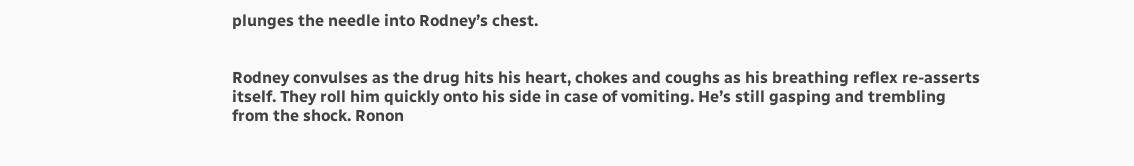plunges the needle into Rodney’s chest.


Rodney convulses as the drug hits his heart, chokes and coughs as his breathing reflex re-asserts itself. They roll him quickly onto his side in case of vomiting. He’s still gasping and trembling from the shock. Ronon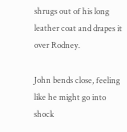shrugs out of his long leather coat and drapes it over Rodney.

John bends close, feeling like he might go into shock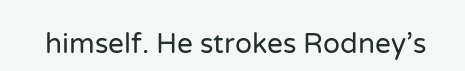himself. He strokes Rodney’s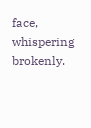face, whispering brokenly.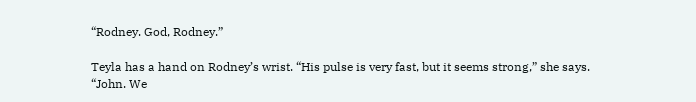“Rodney. God, Rodney.”

Teyla has a hand on Rodney’s wrist. “His pulse is very fast, but it seems strong,” she says. “John. We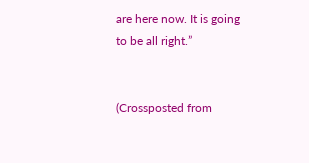are here now. It is going to be all right.”


(Crossposted from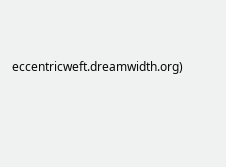eccentricweft.dreamwidth.org)